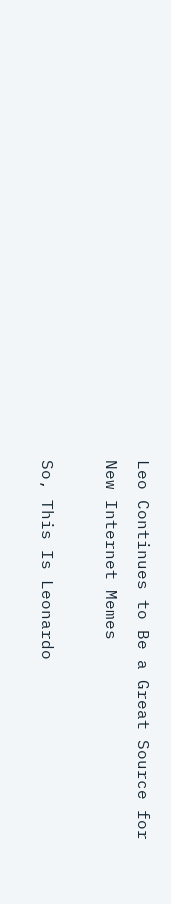Leo Continues to Be a Great Source for New Internet Memes

So, This Is Leonardo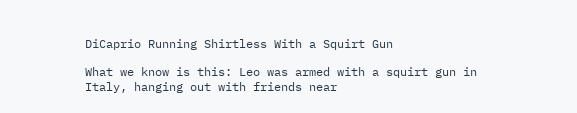DiCaprio Running Shirtless With a Squirt Gun

What we know is this: Leo was armed with a squirt gun in Italy, hanging out with friends near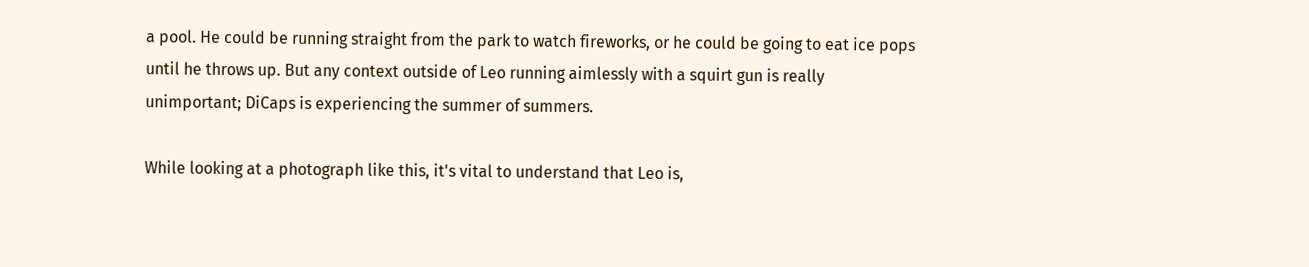a pool. He could be running straight from the park to watch fireworks, or he could be going to eat ice pops until he throws up. But any context outside of Leo running aimlessly with a squirt gun is really unimportant; DiCaps is experiencing the summer of summers.

While looking at a photograph like this, it's vital to understand that Leo is,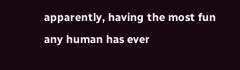apparently, having the most fun any human has ever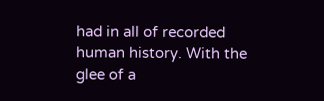had in all of recorded human history. With the glee of a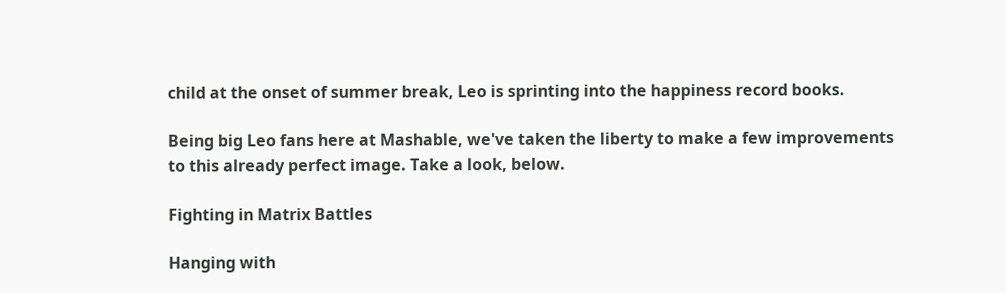child at the onset of summer break, Leo is sprinting into the happiness record books.

Being big Leo fans here at Mashable, we've taken the liberty to make a few improvements to this already perfect image. Take a look, below.

Fighting in Matrix Battles

Hanging with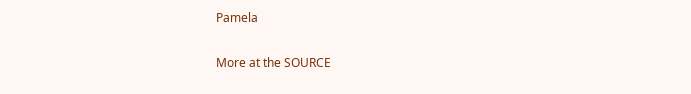Pamela

More at the SOURCE